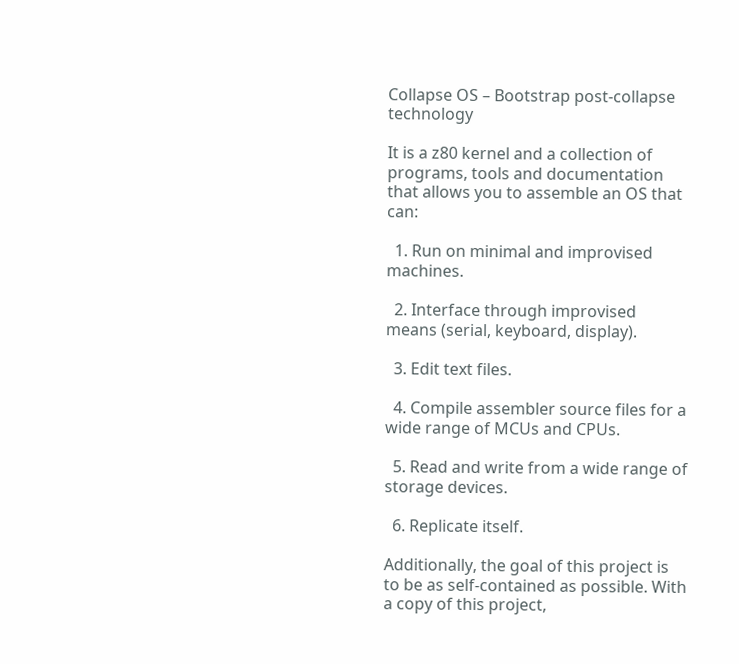Collapse OS – Bootstrap post-collapse technology

It is a z80 kernel and a collection of programs, tools and documentation that allows you to assemble an OS that can:

  1. Run on minimal and improvised machines.

  2. Interface through improvised means (serial, keyboard, display).

  3. Edit text files.

  4. Compile assembler source files for a wide range of MCUs and CPUs.

  5. Read and write from a wide range of storage devices.

  6. Replicate itself.

Additionally, the goal of this project is to be as self-contained as possible. With a copy of this project,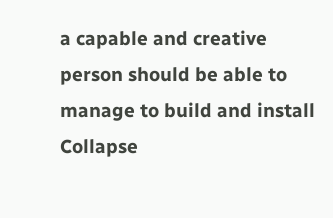a capable and creative person should be able to manage to build and install Collapse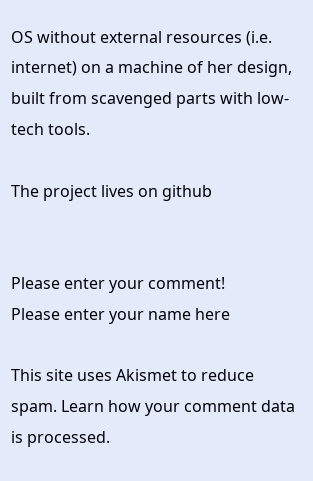OS without external resources (i.e. internet) on a machine of her design, built from scavenged parts with low-tech tools.

The project lives on github


Please enter your comment!
Please enter your name here

This site uses Akismet to reduce spam. Learn how your comment data is processed.